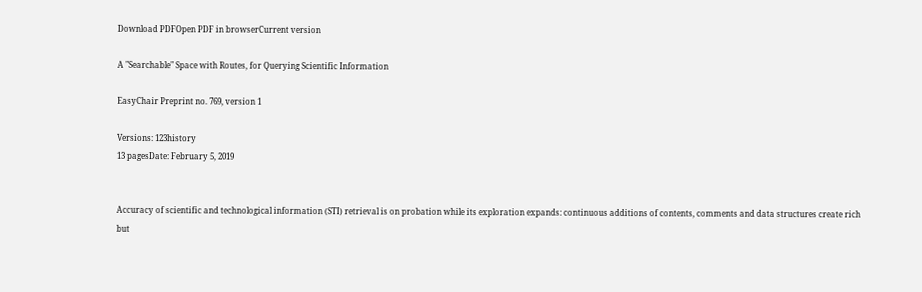Download PDFOpen PDF in browserCurrent version

A "Searchable" Space with Routes, for Querying Scientific Information

EasyChair Preprint no. 769, version 1

Versions: 123history
13 pagesDate: February 5, 2019


Accuracy of scientific and technological information (STI) retrieval is on probation while its exploration expands: continuous additions of contents, comments and data structures create rich but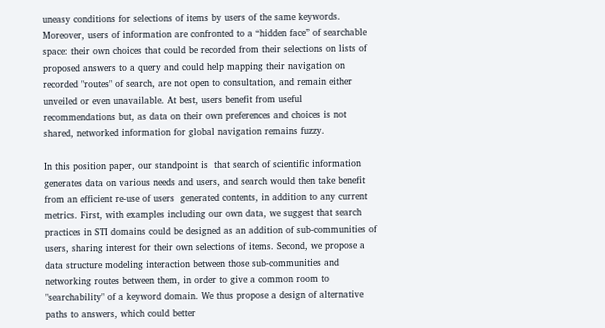uneasy conditions for selections of items by users of the same keywords. Moreover, users of information are confronted to a “hidden face” of searchable space: their own choices that could be recorded from their selections on lists of proposed answers to a query and could help mapping their navigation on recorded "routes" of search, are not open to consultation, and remain either unveiled or even unavailable. At best, users benefit from useful recommendations but, as data on their own preferences and choices is not shared, networked information for global navigation remains fuzzy.

In this position paper, our standpoint is  that search of scientific information generates data on various needs and users, and search would then take benefit from an efficient re-use of users  generated contents, in addition to any current metrics. First, with examples including our own data, we suggest that search practices in STI domains could be designed as an addition of sub-communities of users, sharing interest for their own selections of items. Second, we propose a data structure modeling interaction between those sub-communities and networking routes between them, in order to give a common room to "searchability" of a keyword domain. We thus propose a design of alternative paths to answers, which could better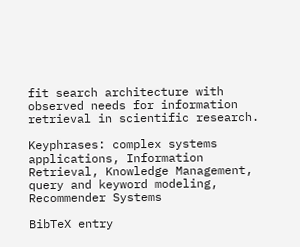fit search architecture with observed needs for information retrieval in scientific research.

Keyphrases: complex systems applications, Information Retrieval, Knowledge Management, query and keyword modeling, Recommender Systems

BibTeX entry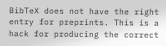BibTeX does not have the right entry for preprints. This is a hack for producing the correct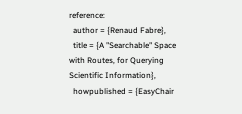reference:
  author = {Renaud Fabre},
  title = {A "Searchable" Space with Routes, for Querying Scientific Information},
  howpublished = {EasyChair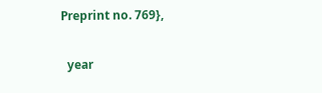Preprint no. 769},

  year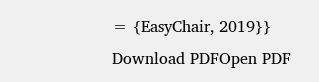= {EasyChair, 2019}}
Download PDFOpen PDF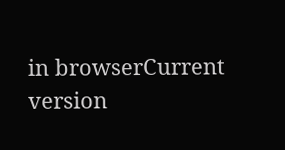in browserCurrent version